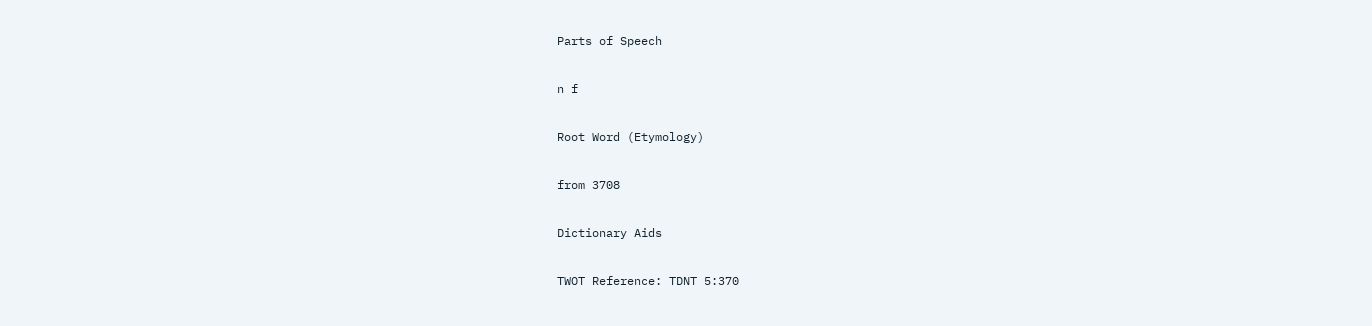Parts of Speech

n f

Root Word (Etymology)

from 3708

Dictionary Aids

TWOT Reference: TDNT 5:370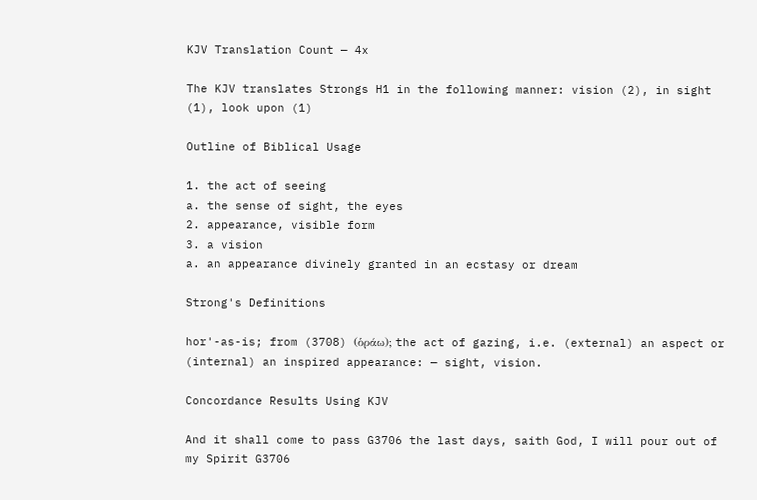KJV Translation Count — 4x

The KJV translates Strongs H1 in the following manner: vision (2), in sight (1), look upon (1)

Outline of Biblical Usage

1. the act of seeing
a. the sense of sight, the eyes
2. appearance, visible form
3. a vision
a. an appearance divinely granted in an ecstasy or dream

Strong's Definitions

hor'-as-is; from (3708) (ὁράω); the act of gazing, i.e. (external) an aspect or (internal) an inspired appearance: — sight, vision.

Concordance Results Using KJV

And it shall come to pass G3706 the last days, saith God, I will pour out of my Spirit G3706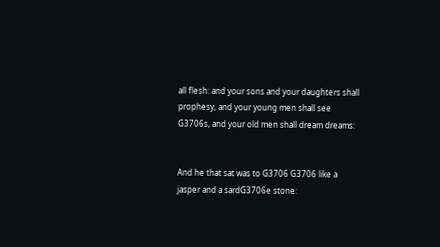all flesh: and your sons and your daughters shall prophesy, and your young men shall see G3706s, and your old men shall dream dreams:


And he that sat was to G3706 G3706 like a jasper and a sardG3706e stone: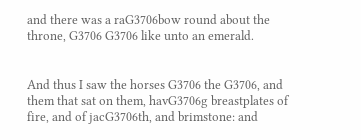and there was a raG3706bow round about the throne, G3706 G3706 like unto an emerald.


And thus I saw the horses G3706 the G3706, and them that sat on them, havG3706g breastplates of fire, and of jacG3706th, and brimstone: and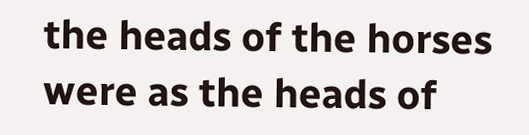the heads of the horses were as the heads of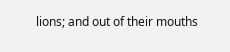lions; and out of their mouths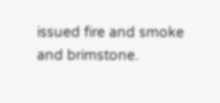issued fire and smoke and brimstone.